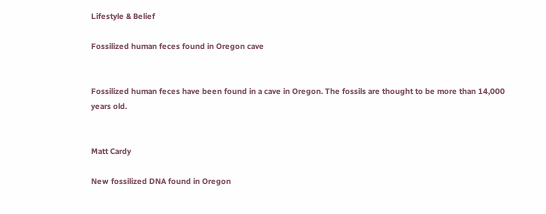Lifestyle & Belief

Fossilized human feces found in Oregon cave


Fossilized human feces have been found in a cave in Oregon. The fossils are thought to be more than 14,000 years old.


Matt Cardy

New fossilized DNA found in Oregon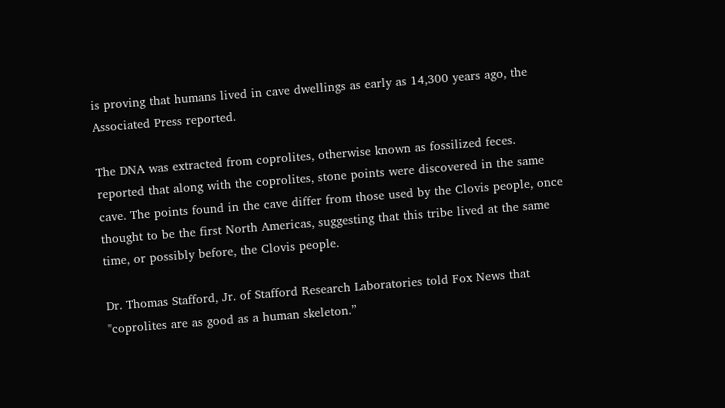is proving that humans lived in cave dwellings as early as 14,300 years ago, the Associated Press reported.

The DNA was extracted from coprolites, otherwise known as fossilized feces. reported that along with the coprolites, stone points were discovered in the same cave. The points found in the cave differ from those used by the Clovis people, once thought to be the first North Americas, suggesting that this tribe lived at the same time, or possibly before, the Clovis people.

Dr. Thomas Stafford, Jr. of Stafford Research Laboratories told Fox News that "coprolites are as good as a human skeleton.”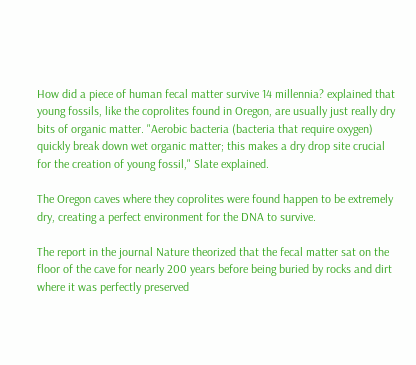How did a piece of human fecal matter survive 14 millennia? explained that young fossils, like the coprolites found in Oregon, are usually just really dry bits of organic matter. "Aerobic bacteria (bacteria that require oxygen) quickly break down wet organic matter; this makes a dry drop site crucial for the creation of young fossil," Slate explained.

The Oregon caves where they coprolites were found happen to be extremely dry, creating a perfect environment for the DNA to survive.

The report in the journal Nature theorized that the fecal matter sat on the floor of the cave for nearly 200 years before being buried by rocks and dirt where it was perfectly preserved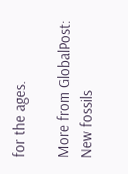for the ages.

More from GlobalPost: New fossils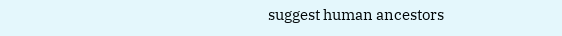suggest human ancestors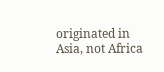originated in Asia, not Africa